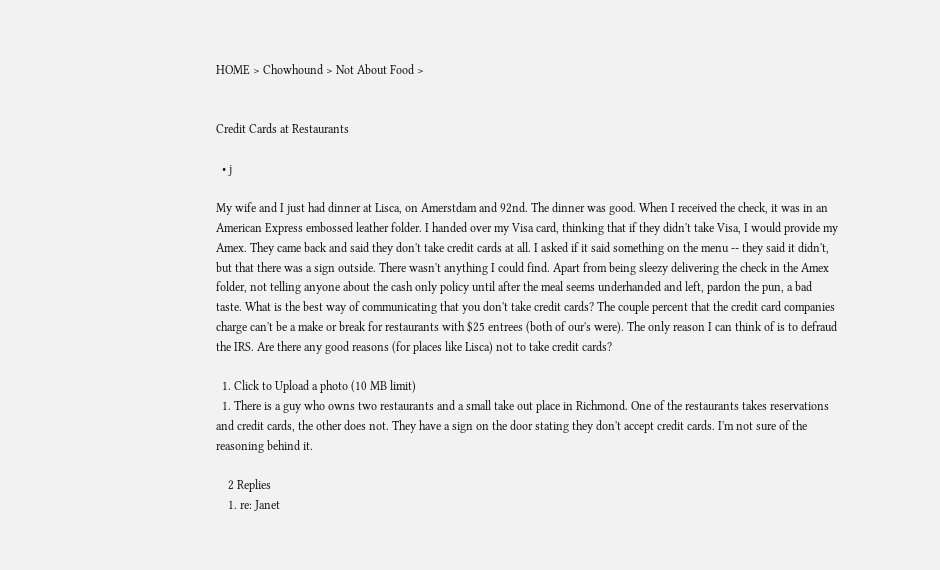HOME > Chowhound > Not About Food >


Credit Cards at Restaurants

  • j

My wife and I just had dinner at Lisca, on Amerstdam and 92nd. The dinner was good. When I received the check, it was in an American Express embossed leather folder. I handed over my Visa card, thinking that if they didn't take Visa, I would provide my Amex. They came back and said they don't take credit cards at all. I asked if it said something on the menu -- they said it didn't, but that there was a sign outside. There wasn't anything I could find. Apart from being sleezy delivering the check in the Amex folder, not telling anyone about the cash only policy until after the meal seems underhanded and left, pardon the pun, a bad taste. What is the best way of communicating that you don't take credit cards? The couple percent that the credit card companies charge can't be a make or break for restaurants with $25 entrees (both of our's were). The only reason I can think of is to defraud the IRS. Are there any good reasons (for places like Lisca) not to take credit cards?

  1. Click to Upload a photo (10 MB limit)
  1. There is a guy who owns two restaurants and a small take out place in Richmond. One of the restaurants takes reservations and credit cards, the other does not. They have a sign on the door stating they don't accept credit cards. I'm not sure of the reasoning behind it.

    2 Replies
    1. re: Janet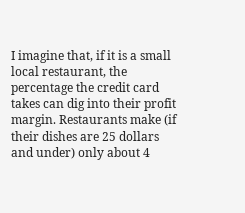I imagine that, if it is a small local restaurant, the percentage the credit card takes can dig into their profit margin. Restaurants make (if their dishes are 25 dollars and under) only about 4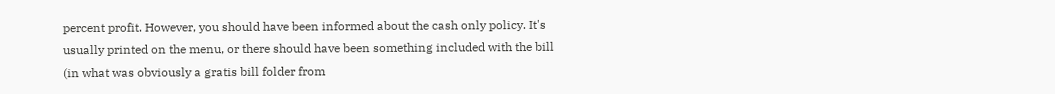percent profit. However, you should have been informed about the cash only policy. It's usually printed on the menu, or there should have been something included with the bill (in what was obviously a gratis bill folder from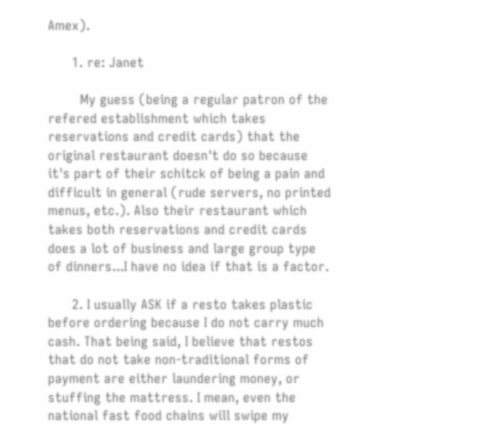Amex).

      1. re: Janet

        My guess (being a regular patron of the refered establishment which takes reservations and credit cards) that the original restaurant doesn't do so because it's part of their schitck of being a pain and difficult in general (rude servers, no printed menus, etc.). Also their restaurant which takes both reservations and credit cards does a lot of business and large group type of dinners...I have no idea if that is a factor.

      2. I usually ASK if a resto takes plastic before ordering because I do not carry much cash. That being said, I believe that restos that do not take non-traditional forms of payment are either laundering money, or stuffing the mattress. I mean, even the national fast food chains will swipe my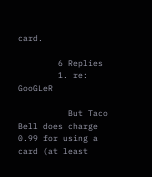card.

        6 Replies
        1. re: GooGLeR

          But Taco Bell does charge 0.99 for using a card (at least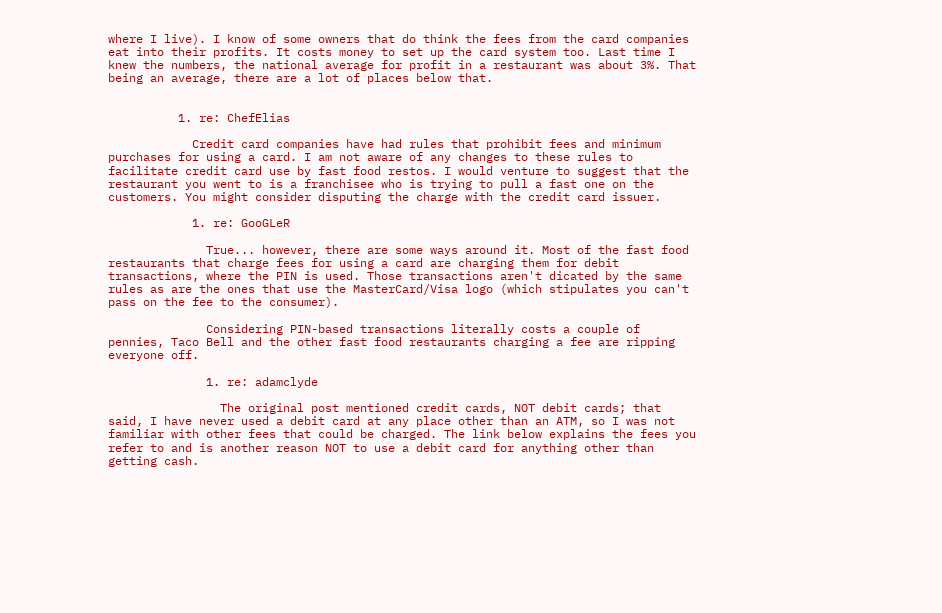where I live). I know of some owners that do think the fees from the card companies eat into their profits. It costs money to set up the card system too. Last time I knew the numbers, the national average for profit in a restaurant was about 3%. That being an average, there are a lot of places below that.


          1. re: ChefElias

            Credit card companies have had rules that prohibit fees and minimum purchases for using a card. I am not aware of any changes to these rules to facilitate credit card use by fast food restos. I would venture to suggest that the restaurant you went to is a franchisee who is trying to pull a fast one on the customers. You might consider disputing the charge with the credit card issuer.

            1. re: GooGLeR

              True... however, there are some ways around it. Most of the fast food restaurants that charge fees for using a card are charging them for debit transactions, where the PIN is used. Those transactions aren't dicated by the same rules as are the ones that use the MasterCard/Visa logo (which stipulates you can't pass on the fee to the consumer).

              Considering PIN-based transactions literally costs a couple of pennies, Taco Bell and the other fast food restaurants charging a fee are ripping everyone off.

              1. re: adamclyde

                The original post mentioned credit cards, NOT debit cards; that said, I have never used a debit card at any place other than an ATM, so I was not familiar with other fees that could be charged. The link below explains the fees you refer to and is another reason NOT to use a debit card for anything other than getting cash.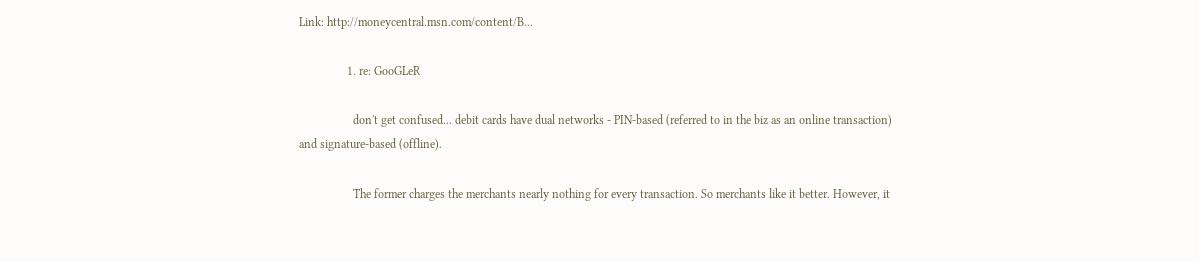Link: http://moneycentral.msn.com/content/B...

                1. re: GooGLeR

                  don't get confused... debit cards have dual networks - PIN-based (referred to in the biz as an online transaction) and signature-based (offline).

                  The former charges the merchants nearly nothing for every transaction. So merchants like it better. However, it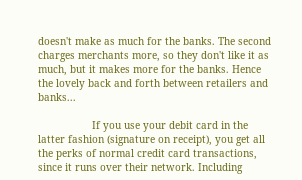doesn't make as much for the banks. The second charges merchants more, so they don't like it as much, but it makes more for the banks. Hence the lovely back and forth between retailers and banks...

                  If you use your debit card in the latter fashion (signature on receipt), you get all the perks of normal credit card transactions, since it runs over their network. Including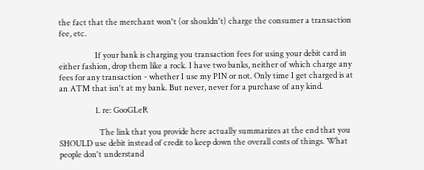the fact that the merchant won't (or shouldn't) charge the consumer a transaction fee, etc.

                  If your bank is charging you transaction fees for using your debit card in either fashion, drop them like a rock. I have two banks, neither of which charge any fees for any transaction - whether I use my PIN or not. Only time I get charged is at an ATM that isn't at my bank. But never, never for a purchase of any kind.

                  1. re: GooGLeR

                    The link that you provide here actually summarizes at the end that you SHOULD use debit instead of credit to keep down the overall costs of things. What people don't understand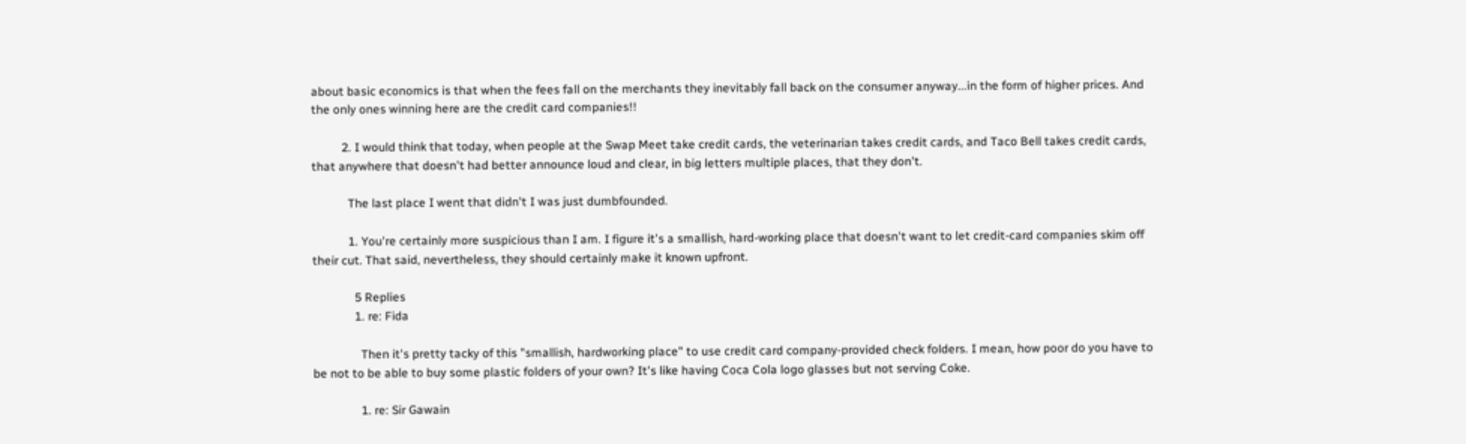about basic economics is that when the fees fall on the merchants they inevitably fall back on the consumer anyway...in the form of higher prices. And the only ones winning here are the credit card companies!!

          2. I would think that today, when people at the Swap Meet take credit cards, the veterinarian takes credit cards, and Taco Bell takes credit cards, that anywhere that doesn't had better announce loud and clear, in big letters multiple places, that they don't.

            The last place I went that didn't I was just dumbfounded.

            1. You're certainly more suspicious than I am. I figure it's a smallish, hard-working place that doesn't want to let credit-card companies skim off their cut. That said, nevertheless, they should certainly make it known upfront.

              5 Replies
              1. re: Fida

                Then it's pretty tacky of this "smallish, hardworking place" to use credit card company-provided check folders. I mean, how poor do you have to be not to be able to buy some plastic folders of your own? It's like having Coca Cola logo glasses but not serving Coke.

                1. re: Sir Gawain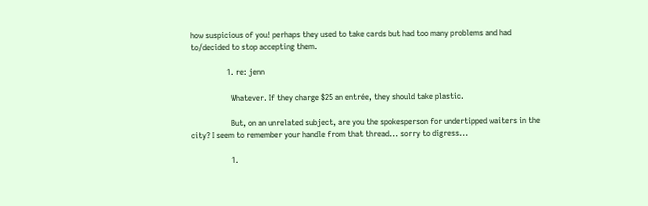how suspicious of you! perhaps they used to take cards but had too many problems and had to/decided to stop accepting them.

                  1. re: jenn

                    Whatever. If they charge $25 an entrée, they should take plastic.

                    But, on an unrelated subject, are you the spokesperson for undertipped waiters in the city? I seem to remember your handle from that thread... sorry to digress...

                    1.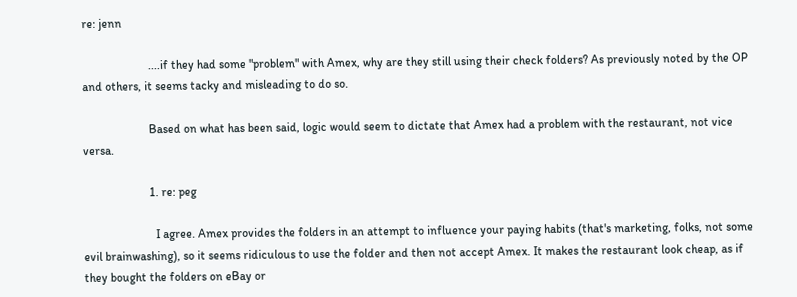re: jenn

                      ....if they had some "problem" with Amex, why are they still using their check folders? As previously noted by the OP and others, it seems tacky and misleading to do so.

                      Based on what has been said, logic would seem to dictate that Amex had a problem with the restaurant, not vice versa.

                      1. re: peg

                        I agree. Amex provides the folders in an attempt to influence your paying habits (that's marketing, folks, not some evil brainwashing), so it seems ridiculous to use the folder and then not accept Amex. It makes the restaurant look cheap, as if they bought the folders on eBay or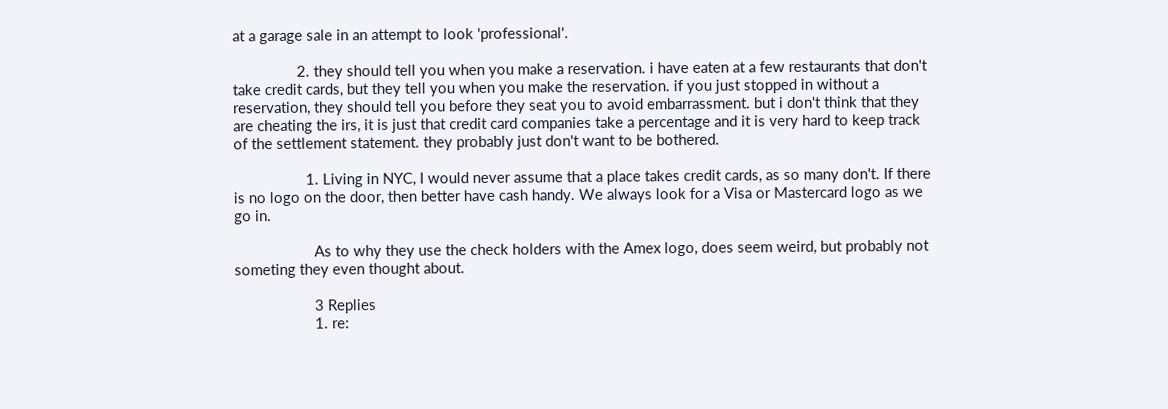at a garage sale in an attempt to look 'professional'.

                2. they should tell you when you make a reservation. i have eaten at a few restaurants that don't take credit cards, but they tell you when you make the reservation. if you just stopped in without a reservation, they should tell you before they seat you to avoid embarrassment. but i don't think that they are cheating the irs, it is just that credit card companies take a percentage and it is very hard to keep track of the settlement statement. they probably just don't want to be bothered.

                  1. Living in NYC, I would never assume that a place takes credit cards, as so many don't. If there is no logo on the door, then better have cash handy. We always look for a Visa or Mastercard logo as we go in.

                    As to why they use the check holders with the Amex logo, does seem weird, but probably not someting they even thought about.

                    3 Replies
                    1. re: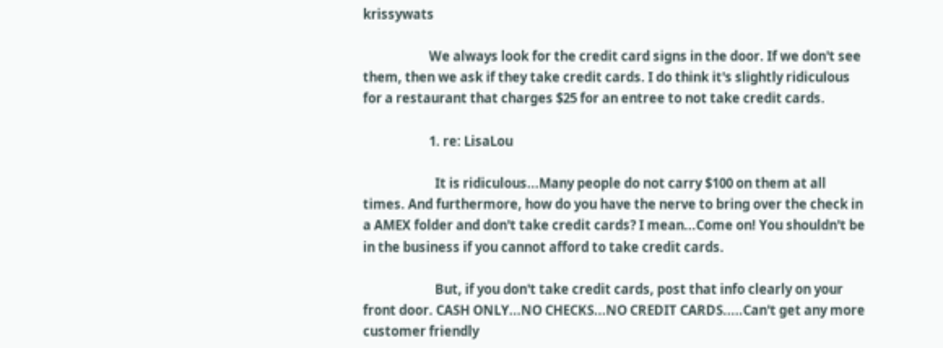krissywats

                      We always look for the credit card signs in the door. If we don't see them, then we ask if they take credit cards. I do think it's slightly ridiculous for a restaurant that charges $25 for an entree to not take credit cards.

                      1. re: LisaLou

                        It is ridiculous...Many people do not carry $100 on them at all times. And furthermore, how do you have the nerve to bring over the check in a AMEX folder and don't take credit cards? I mean...Come on! You shouldn't be in the business if you cannot afford to take credit cards.

                        But, if you don't take credit cards, post that info clearly on your front door. CASH ONLY...NO CHECKS...NO CREDIT CARDS.....Can't get any more customer friendly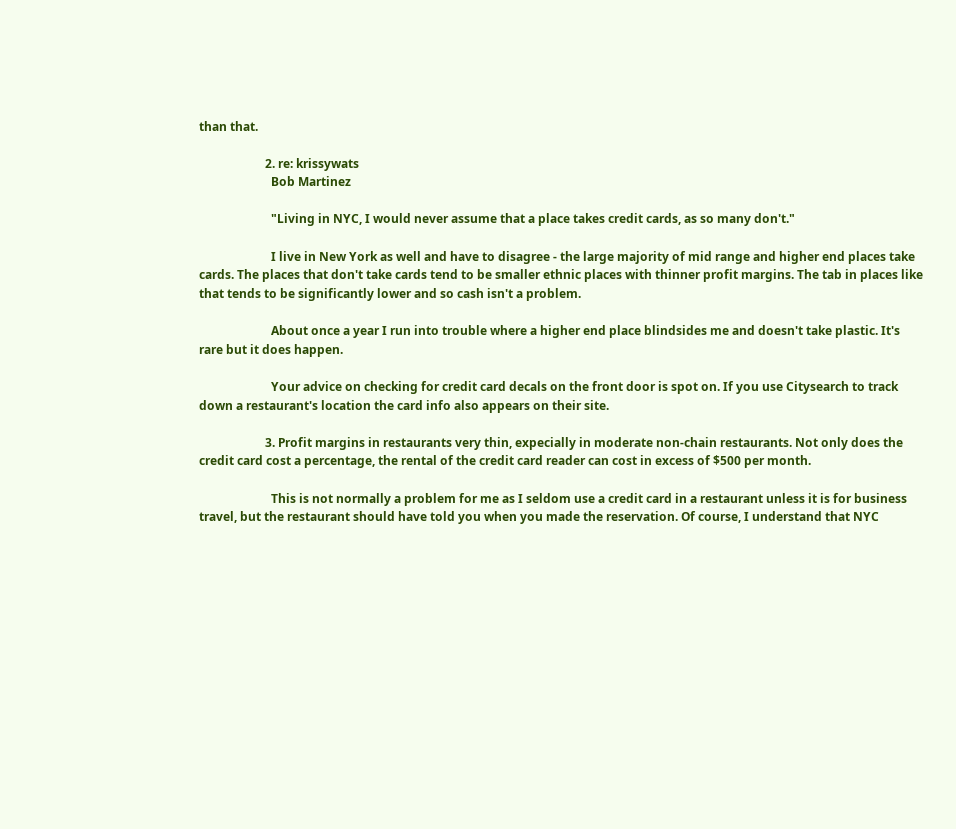than that.

                      2. re: krissywats
                        Bob Martinez

                        "Living in NYC, I would never assume that a place takes credit cards, as so many don't."

                        I live in New York as well and have to disagree - the large majority of mid range and higher end places take cards. The places that don't take cards tend to be smaller ethnic places with thinner profit margins. The tab in places like that tends to be significantly lower and so cash isn't a problem.

                        About once a year I run into trouble where a higher end place blindsides me and doesn't take plastic. It's rare but it does happen.

                        Your advice on checking for credit card decals on the front door is spot on. If you use Citysearch to track down a restaurant's location the card info also appears on their site.

                      3. Profit margins in restaurants very thin, expecially in moderate non-chain restaurants. Not only does the credit card cost a percentage, the rental of the credit card reader can cost in excess of $500 per month.

                        This is not normally a problem for me as I seldom use a credit card in a restaurant unless it is for business travel, but the restaurant should have told you when you made the reservation. Of course, I understand that NYC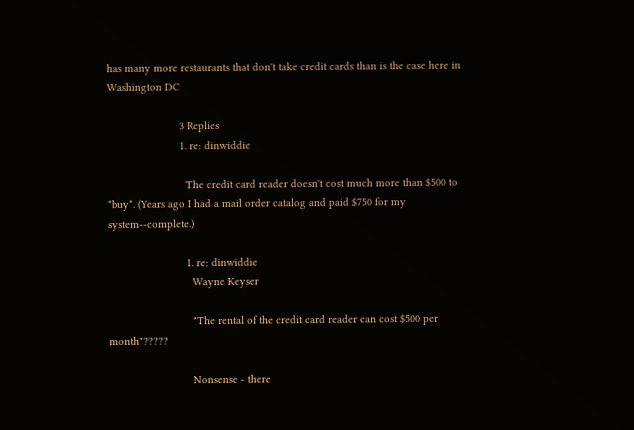has many more restaurants that don't take credit cards than is the case here in Washington DC

                        3 Replies
                        1. re: dinwiddie

                          The credit card reader doesn't cost much more than $500 to *buy*. (Years ago I had a mail order catalog and paid $750 for my system--complete.)

                          1. re: dinwiddie
                            Wayne Keyser

                            "The rental of the credit card reader can cost $500 per month"?????

                            Nonsense - there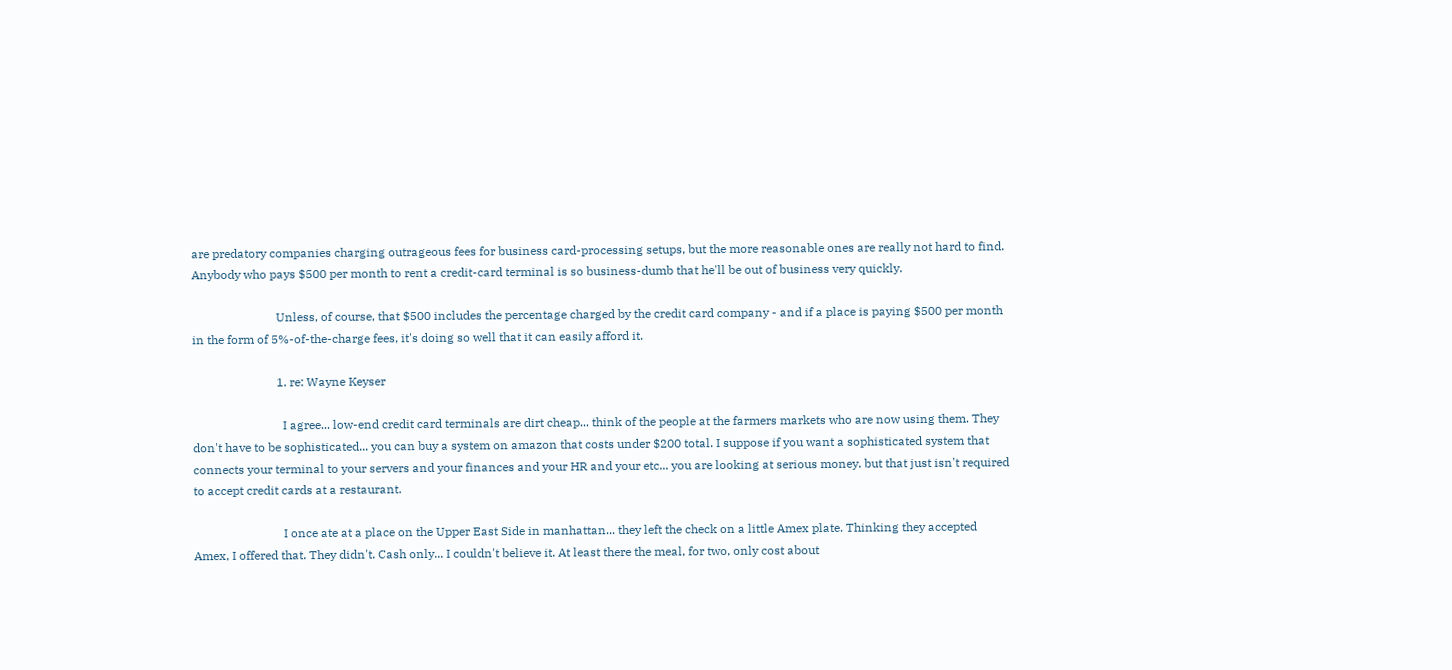are predatory companies charging outrageous fees for business card-processing setups, but the more reasonable ones are really not hard to find. Anybody who pays $500 per month to rent a credit-card terminal is so business-dumb that he'll be out of business very quickly.

                            Unless, of course, that $500 includes the percentage charged by the credit card company - and if a place is paying $500 per month in the form of 5%-of-the-charge fees, it's doing so well that it can easily afford it.

                            1. re: Wayne Keyser

                              I agree... low-end credit card terminals are dirt cheap... think of the people at the farmers markets who are now using them. They don't have to be sophisticated... you can buy a system on amazon that costs under $200 total. I suppose if you want a sophisticated system that connects your terminal to your servers and your finances and your HR and your etc... you are looking at serious money. but that just isn't required to accept credit cards at a restaurant.

                              I once ate at a place on the Upper East Side in manhattan... they left the check on a little Amex plate. Thinking they accepted Amex, I offered that. They didn't. Cash only... I couldn't believe it. At least there the meal, for two, only cost about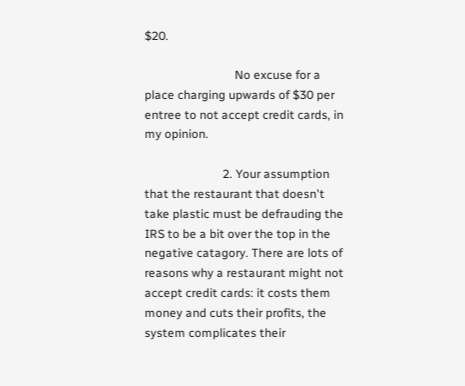$20.

                              No excuse for a place charging upwards of $30 per entree to not accept credit cards, in my opinion.

                          2. Your assumption that the restaurant that doesn't take plastic must be defrauding the IRS to be a bit over the top in the negative catagory. There are lots of reasons why a restaurant might not accept credit cards: it costs them money and cuts their profits, the system complicates their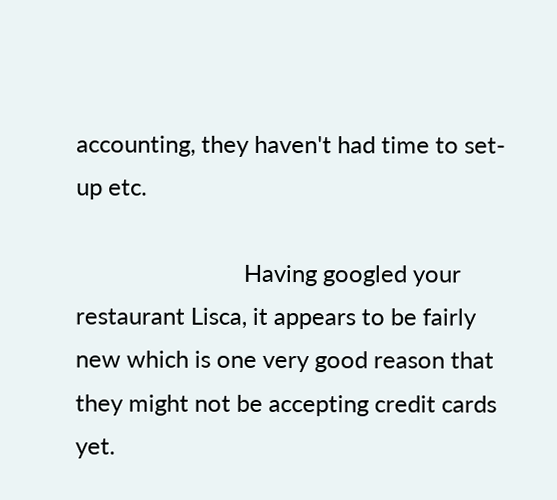accounting, they haven't had time to set-up etc.

                            Having googled your restaurant Lisca, it appears to be fairly new which is one very good reason that they might not be accepting credit cards yet.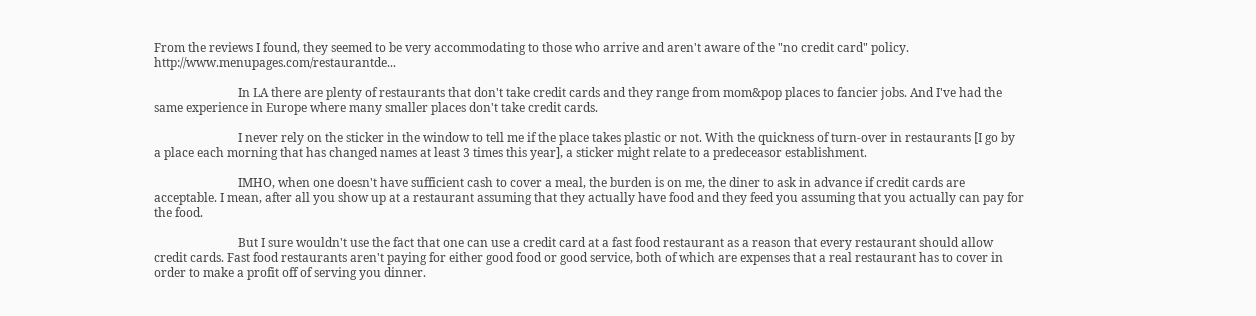From the reviews I found, they seemed to be very accommodating to those who arrive and aren't aware of the "no credit card" policy. http://www.menupages.com/restaurantde...

                            In LA there are plenty of restaurants that don't take credit cards and they range from mom&pop places to fancier jobs. And I've had the same experience in Europe where many smaller places don't take credit cards.

                            I never rely on the sticker in the window to tell me if the place takes plastic or not. With the quickness of turn-over in restaurants [I go by a place each morning that has changed names at least 3 times this year], a sticker might relate to a predeceasor establishment.

                            IMHO, when one doesn't have sufficient cash to cover a meal, the burden is on me, the diner to ask in advance if credit cards are acceptable. I mean, after all you show up at a restaurant assuming that they actually have food and they feed you assuming that you actually can pay for the food.

                            But I sure wouldn't use the fact that one can use a credit card at a fast food restaurant as a reason that every restaurant should allow credit cards. Fast food restaurants aren't paying for either good food or good service, both of which are expenses that a real restaurant has to cover in order to make a profit off of serving you dinner.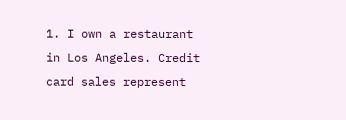1. I own a restaurant in Los Angeles. Credit card sales represent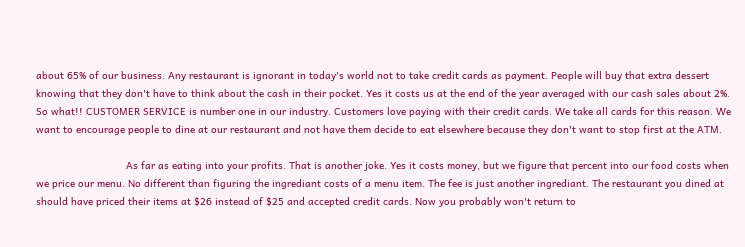about 65% of our business. Any restaurant is ignorant in today's world not to take credit cards as payment. People will buy that extra dessert knowing that they don't have to think about the cash in their pocket. Yes it costs us at the end of the year averaged with our cash sales about 2%. So what!! CUSTOMER SERVICE is number one in our industry. Customers love paying with their credit cards. We take all cards for this reason. We want to encourage people to dine at our restaurant and not have them decide to eat elsewhere because they don't want to stop first at the ATM.

                              As far as eating into your profits. That is another joke. Yes it costs money, but we figure that percent into our food costs when we price our menu. No different than figuring the ingrediant costs of a menu item. The fee is just another ingrediant. The restaurant you dined at should have priced their items at $26 instead of $25 and accepted credit cards. Now you probably won't return to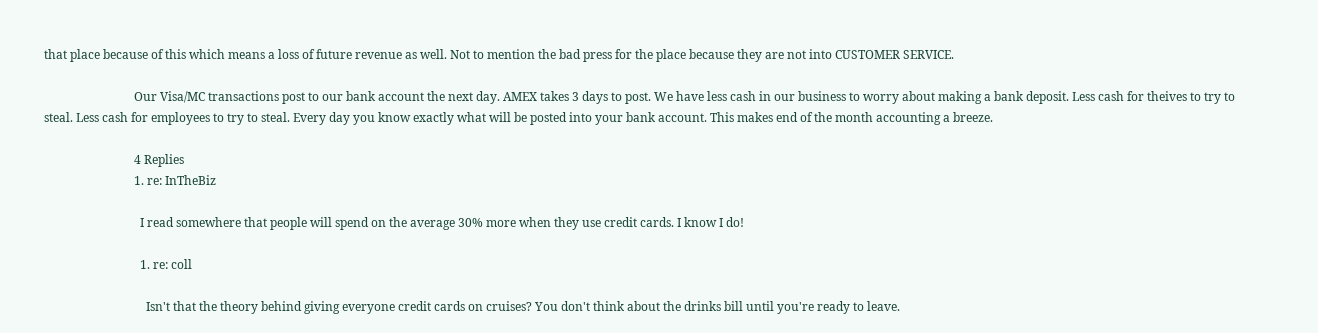that place because of this which means a loss of future revenue as well. Not to mention the bad press for the place because they are not into CUSTOMER SERVICE.

                              Our Visa/MC transactions post to our bank account the next day. AMEX takes 3 days to post. We have less cash in our business to worry about making a bank deposit. Less cash for theives to try to steal. Less cash for employees to try to steal. Every day you know exactly what will be posted into your bank account. This makes end of the month accounting a breeze.

                              4 Replies
                              1. re: InTheBiz

                                I read somewhere that people will spend on the average 30% more when they use credit cards. I know I do!

                                1. re: coll

                                  Isn't that the theory behind giving everyone credit cards on cruises? You don't think about the drinks bill until you're ready to leave.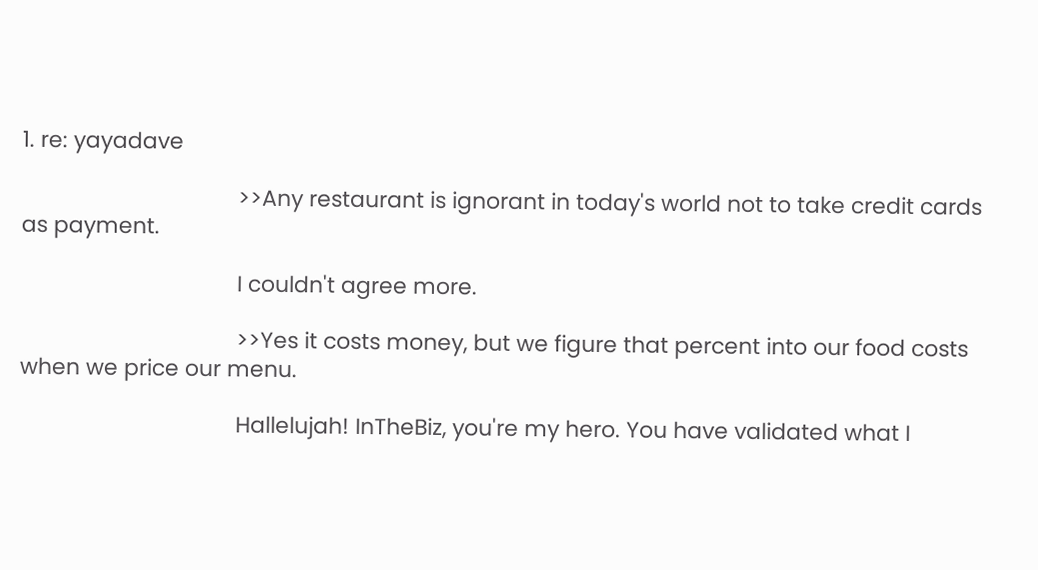1. re: yayadave

                                    >>Any restaurant is ignorant in today's world not to take credit cards as payment.

                                    I couldn't agree more.

                                    >>Yes it costs money, but we figure that percent into our food costs when we price our menu.

                                    Hallelujah! InTheBiz, you're my hero. You have validated what I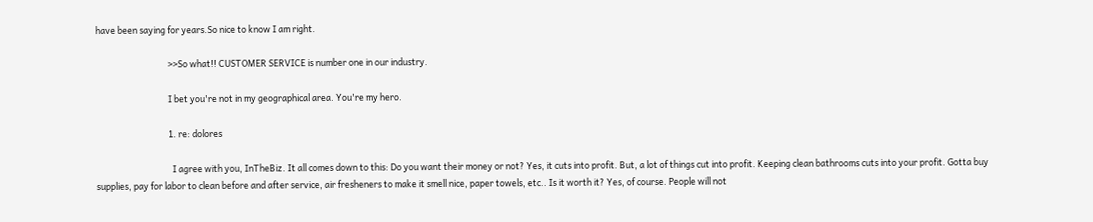have been saying for years.So nice to know I am right.

                                    >>So what!! CUSTOMER SERVICE is number one in our industry.

                                    I bet you're not in my geographical area. You're my hero.

                                    1. re: dolores

                                      I agree with you, InTheBiz. It all comes down to this: Do you want their money or not? Yes, it cuts into profit. But, a lot of things cut into profit. Keeping clean bathrooms cuts into your profit. Gotta buy supplies, pay for labor to clean before and after service, air fresheners to make it smell nice, paper towels, etc.. Is it worth it? Yes, of course. People will not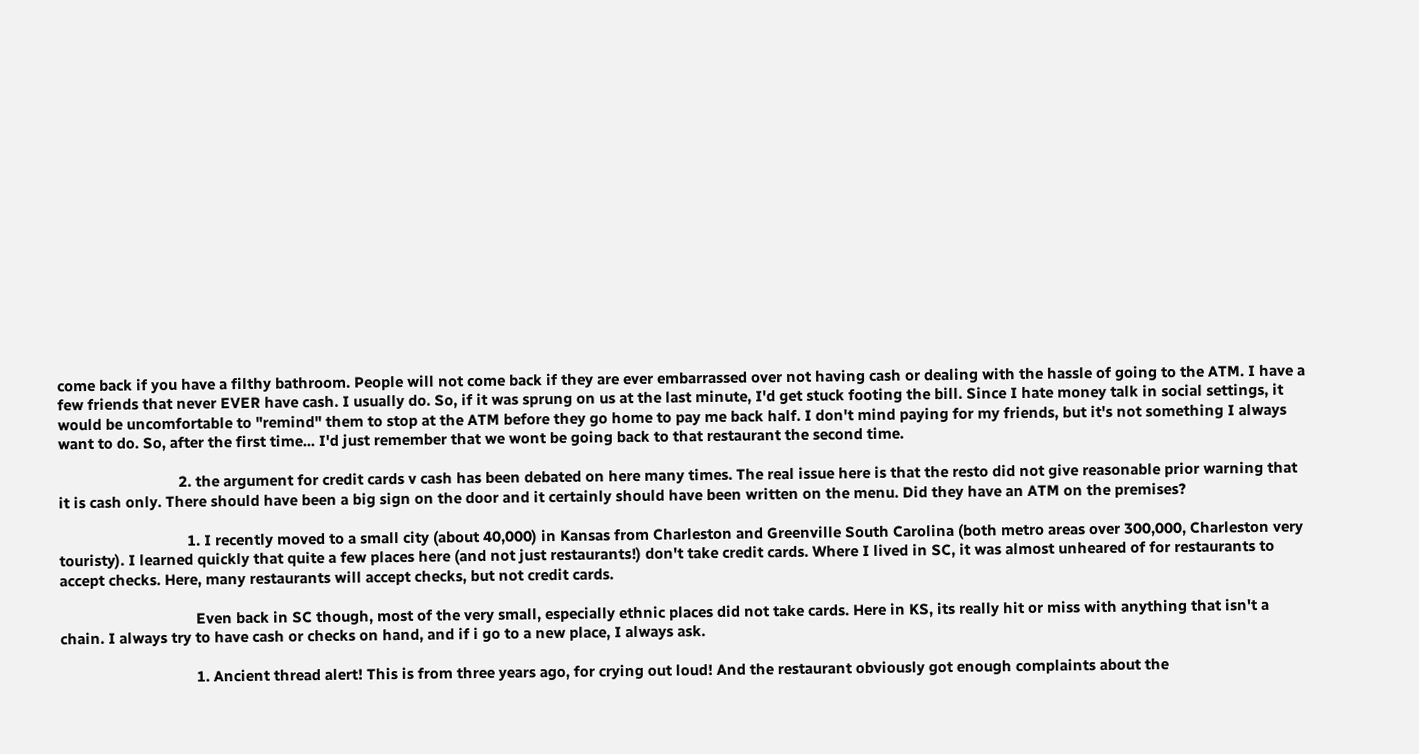come back if you have a filthy bathroom. People will not come back if they are ever embarrassed over not having cash or dealing with the hassle of going to the ATM. I have a few friends that never EVER have cash. I usually do. So, if it was sprung on us at the last minute, I'd get stuck footing the bill. Since I hate money talk in social settings, it would be uncomfortable to "remind" them to stop at the ATM before they go home to pay me back half. I don't mind paying for my friends, but it's not something I always want to do. So, after the first time... I'd just remember that we wont be going back to that restaurant the second time.

                              2. the argument for credit cards v cash has been debated on here many times. The real issue here is that the resto did not give reasonable prior warning that it is cash only. There should have been a big sign on the door and it certainly should have been written on the menu. Did they have an ATM on the premises?

                                1. I recently moved to a small city (about 40,000) in Kansas from Charleston and Greenville South Carolina (both metro areas over 300,000, Charleston very touristy). I learned quickly that quite a few places here (and not just restaurants!) don't take credit cards. Where I lived in SC, it was almost unheared of for restaurants to accept checks. Here, many restaurants will accept checks, but not credit cards.

                                  Even back in SC though, most of the very small, especially ethnic places did not take cards. Here in KS, its really hit or miss with anything that isn't a chain. I always try to have cash or checks on hand, and if i go to a new place, I always ask.

                                  1. Ancient thread alert! This is from three years ago, for crying out loud! And the restaurant obviously got enough complaints about the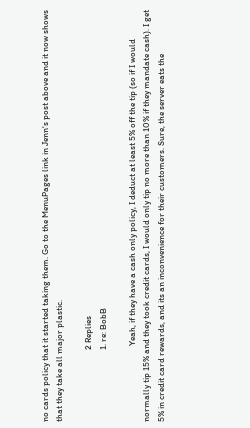no cards policy that it started taking them. Go to the MenuPages link in Jenn's post above and it now shows that they take all major plastic.

                                    2 Replies
                                    1. re: BobB

                                      Yeah, if they have a cash only policy, I deduct at least 5% off the tip (so if I would normally tip 15% and they took credit cards, I would only tip no more than 10% if they mandate cash). I get 5% in credit card rewards, and its an inconvenience for their customers. Sure, the server eats the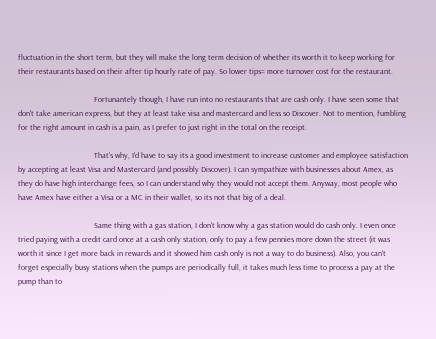fluctuation in the short term, but they will make the long term decision of whether its worth it to keep working for their restaurants based on their after tip hourly rate of pay. So lower tips= more turnover cost for the restaurant.

                                      Fortunantely though, I have run into no restaurants that are cash only. I have seen some that don't take american express, but they at least take visa and mastercard and less so Discover. Not to mention, fumbling for the right amount in cash is a pain, as I prefer to just right in the total on the receipt.

                                      That's why, I'd have to say its a good investment to increase customer and employee satisfaction by accepting at least Visa and Mastercard (and possibly Discover). I can sympathize with businesses about Amex, as they do have high interchange fees, so I can understand why they would not accept them. Anyway, most people who have Amex have either a Visa or a MC in their wallet, so its not that big of a deal.

                                      Same thing with a gas station, I don't know why a gas station would do cash only. I even once tried paying with a credit card once at a cash only station, only to pay a few pennies more down the street (it was worth it since I get more back in rewards and it showed him cash only is not a way to do business). Also, you can't forget especially busy stations when the pumps are periodically full, it takes much less time to process a pay at the pump than to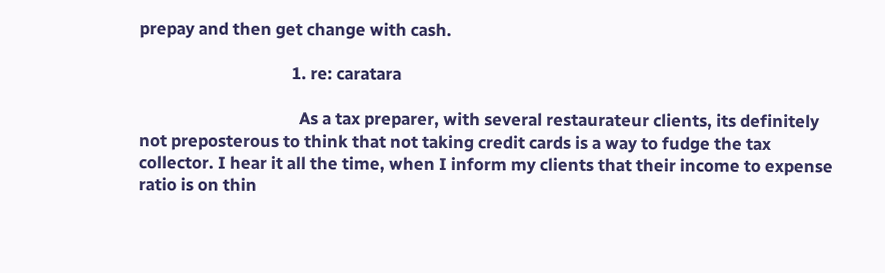prepay and then get change with cash.

                                      1. re: caratara

                                        As a tax preparer, with several restaurateur clients, its definitely not preposterous to think that not taking credit cards is a way to fudge the tax collector. I hear it all the time, when I inform my clients that their income to expense ratio is on thin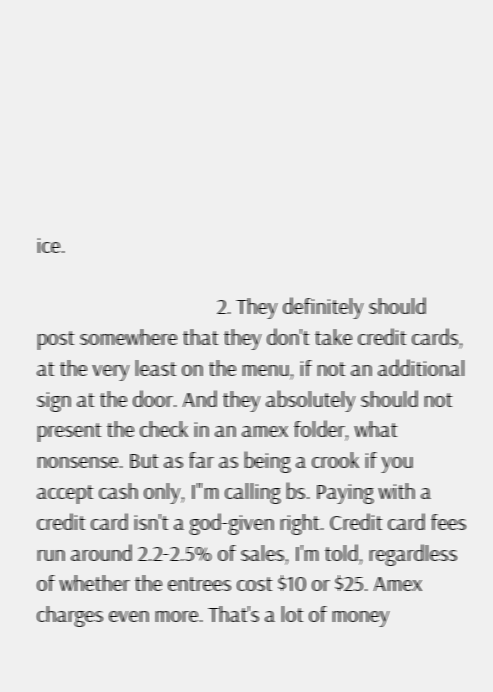ice.

                                    2. They definitely should post somewhere that they don't take credit cards, at the very least on the menu, if not an additional sign at the door. And they absolutely should not present the check in an amex folder, what nonsense. But as far as being a crook if you accept cash only, I"m calling bs. Paying with a credit card isn't a god-given right. Credit card fees run around 2.2-2.5% of sales, I'm told, regardless of whether the entrees cost $10 or $25. Amex charges even more. That's a lot of money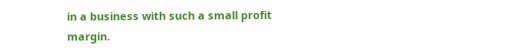in a business with such a small profit margin.